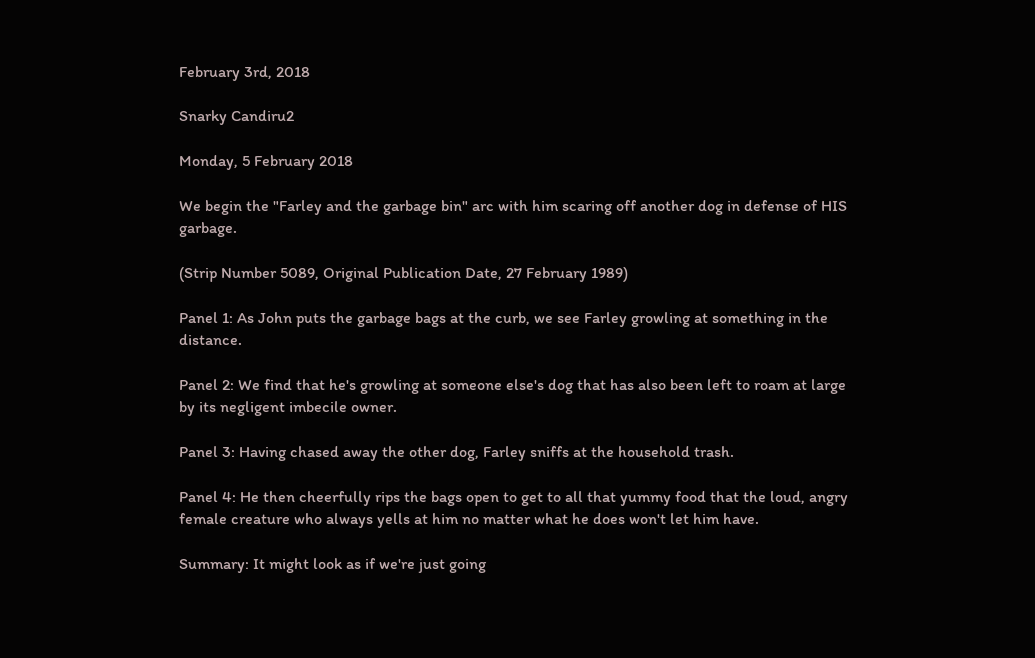February 3rd, 2018

Snarky Candiru2

Monday, 5 February 2018

We begin the "Farley and the garbage bin" arc with him scaring off another dog in defense of HIS garbage.

(Strip Number 5089, Original Publication Date, 27 February 1989)

Panel 1: As John puts the garbage bags at the curb, we see Farley growling at something in the distance.

Panel 2: We find that he's growling at someone else's dog that has also been left to roam at large by its negligent imbecile owner.

Panel 3: Having chased away the other dog, Farley sniffs at the household trash.

Panel 4: He then cheerfully rips the bags open to get to all that yummy food that the loud, angry female creature who always yells at him no matter what he does won't let him have.

Summary: It might look as if we're just going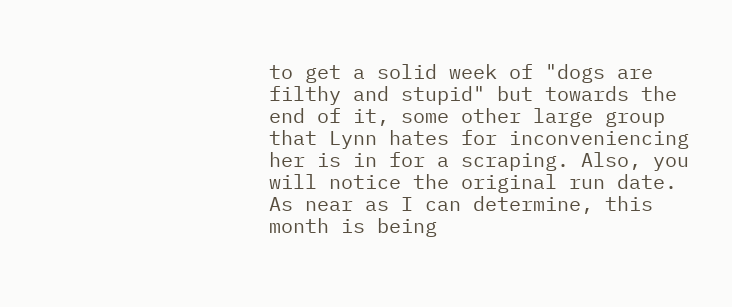to get a solid week of "dogs are filthy and stupid" but towards the end of it, some other large group that Lynn hates for inconveniencing her is in for a scraping. Also, you will notice the original run date. As near as I can determine, this month is being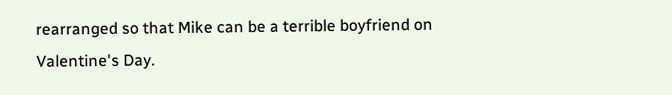rearranged so that Mike can be a terrible boyfriend on Valentine's Day.